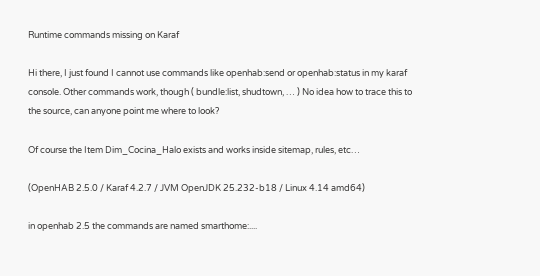Runtime commands missing on Karaf

Hi there, I just found I cannot use commands like openhab:send or openhab:status in my karaf console. Other commands work, though ( bundle:list, shudtown, … ) No idea how to trace this to the source, can anyone point me where to look?

Of course the Item Dim_Cocina_Halo exists and works inside sitemap, rules, etc…

(OpenHAB 2.5.0 / Karaf 4.2.7 / JVM OpenJDK 25.232-b18 / Linux 4.14 amd64)

in openhab 2.5 the commands are named smarthome:....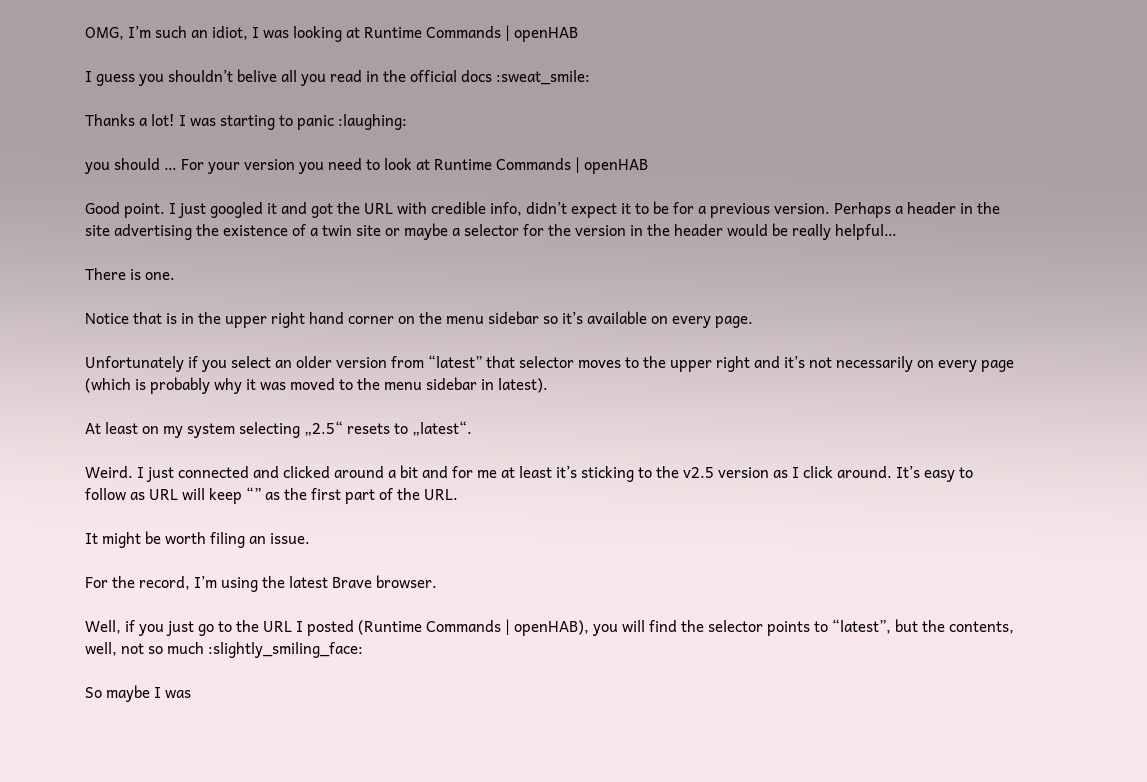OMG, I’m such an idiot, I was looking at Runtime Commands | openHAB

I guess you shouldn’t belive all you read in the official docs :sweat_smile:

Thanks a lot! I was starting to panic :laughing:

you should … For your version you need to look at Runtime Commands | openHAB

Good point. I just googled it and got the URL with credible info, didn’t expect it to be for a previous version. Perhaps a header in the site advertising the existence of a twin site or maybe a selector for the version in the header would be really helpful…

There is one.

Notice that is in the upper right hand corner on the menu sidebar so it’s available on every page.

Unfortunately if you select an older version from “latest” that selector moves to the upper right and it’s not necessarily on every page (which is probably why it was moved to the menu sidebar in latest).

At least on my system selecting „2.5“ resets to „latest“.

Weird. I just connected and clicked around a bit and for me at least it’s sticking to the v2.5 version as I click around. It’s easy to follow as URL will keep “” as the first part of the URL.

It might be worth filing an issue.

For the record, I’m using the latest Brave browser.

Well, if you just go to the URL I posted (Runtime Commands | openHAB), you will find the selector points to “latest”, but the contents, well, not so much :slightly_smiling_face:

So maybe I was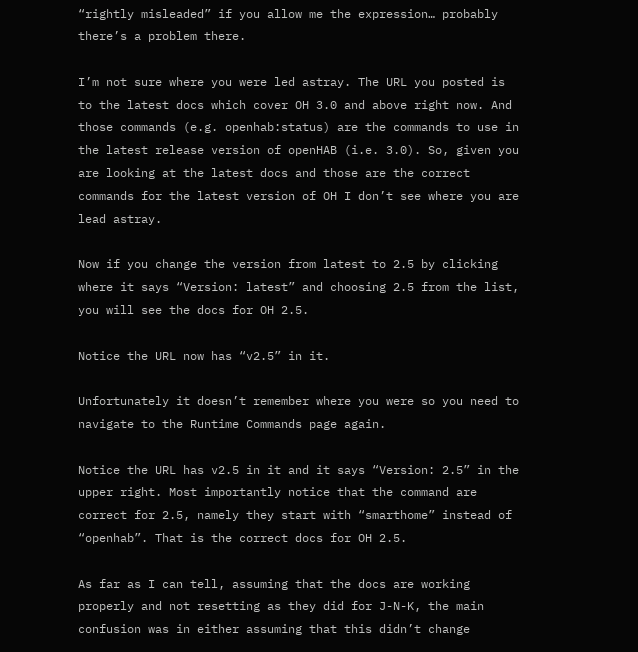“rightly misleaded” if you allow me the expression… probably there’s a problem there.

I’m not sure where you were led astray. The URL you posted is to the latest docs which cover OH 3.0 and above right now. And those commands (e.g. openhab:status) are the commands to use in the latest release version of openHAB (i.e. 3.0). So, given you are looking at the latest docs and those are the correct commands for the latest version of OH I don’t see where you are lead astray.

Now if you change the version from latest to 2.5 by clicking where it says “Version: latest” and choosing 2.5 from the list, you will see the docs for OH 2.5.

Notice the URL now has “v2.5” in it.

Unfortunately it doesn’t remember where you were so you need to navigate to the Runtime Commands page again.

Notice the URL has v2.5 in it and it says “Version: 2.5” in the upper right. Most importantly notice that the command are correct for 2.5, namely they start with “smarthome” instead of “openhab”. That is the correct docs for OH 2.5.

As far as I can tell, assuming that the docs are working properly and not resetting as they did for J-N-K, the main confusion was in either assuming that this didn’t change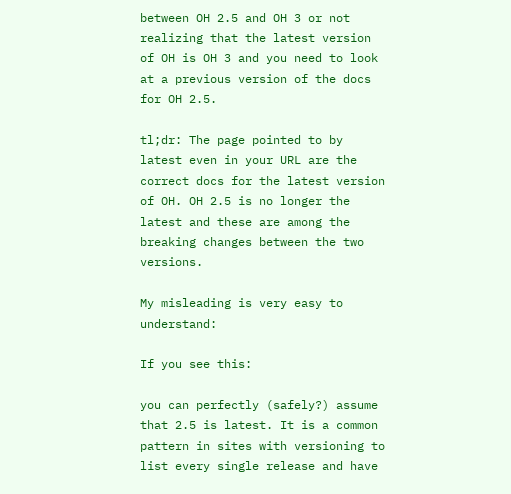between OH 2.5 and OH 3 or not realizing that the latest version of OH is OH 3 and you need to look at a previous version of the docs for OH 2.5.

tl;dr: The page pointed to by latest even in your URL are the correct docs for the latest version of OH. OH 2.5 is no longer the latest and these are among the breaking changes between the two versions.

My misleading is very easy to understand:

If you see this:

you can perfectly (safely?) assume that 2.5 is latest. It is a common pattern in sites with versioning to list every single release and have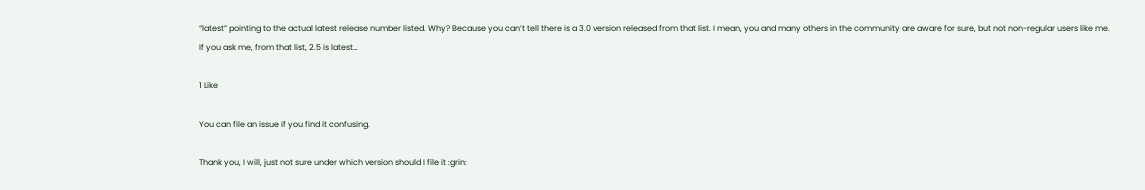“latest” pointing to the actual latest release number listed. Why? Because you can’t tell there is a 3.0 version released from that list. I mean, you and many others in the community are aware for sure, but not non-regular users like me. If you ask me, from that list, 2.5 is latest…

1 Like

You can file an issue if you find it confusing.

Thank you, I will, just not sure under which version should I file it :grin: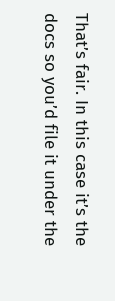That’s fair. In this case it’s the docs so you’d file it under the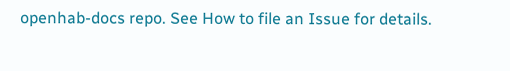openhab-docs repo. See How to file an Issue for details.